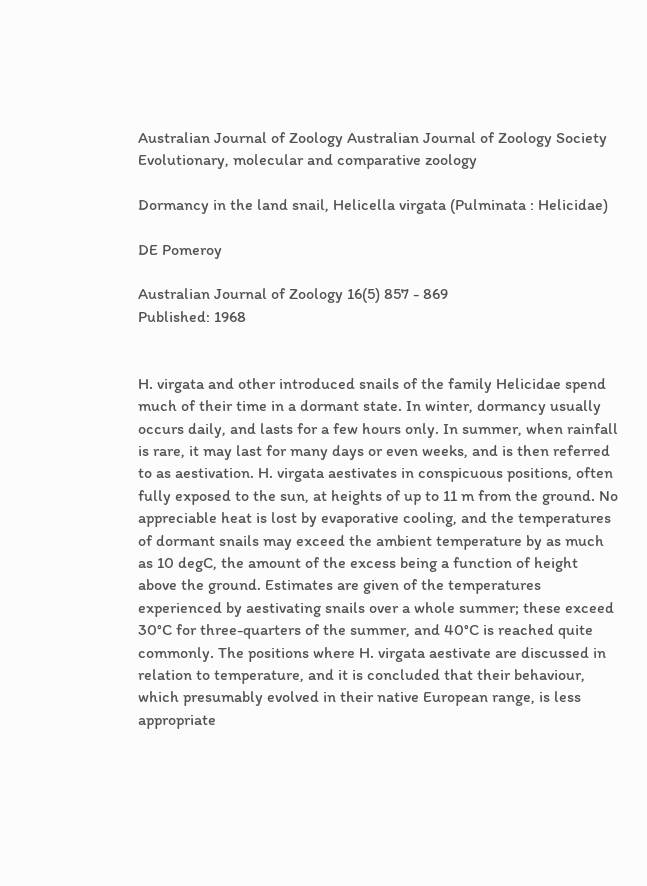Australian Journal of Zoology Australian Journal of Zoology Society
Evolutionary, molecular and comparative zoology

Dormancy in the land snail, Helicella virgata (Pulminata : Helicidae)

DE Pomeroy

Australian Journal of Zoology 16(5) 857 - 869
Published: 1968


H. virgata and other introduced snails of the family Helicidae spend much of their time in a dormant state. In winter, dormancy usually occurs daily, and lasts for a few hours only. In summer, when rainfall is rare, it may last for many days or even weeks, and is then referred to as aestivation. H. virgata aestivates in conspicuous positions, often fully exposed to the sun, at heights of up to 11 m from the ground. No appreciable heat is lost by evaporative cooling, and the temperatures of dormant snails may exceed the ambient temperature by as much as 10 degC, the amount of the excess being a function of height above the ground. Estimates are given of the temperatures experienced by aestivating snails over a whole summer; these exceed 30°C for three-quarters of the summer, and 40°C is reached quite commonly. The positions where H. virgata aestivate are discussed in relation to temperature, and it is concluded that their behaviour, which presumably evolved in their native European range, is less appropriate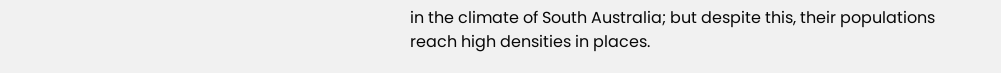in the climate of South Australia; but despite this, their populations reach high densities in places.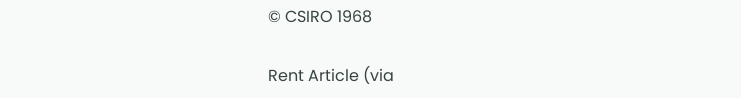© CSIRO 1968

Rent Article (via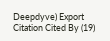Deepdyve) Export Citation Cited By (19)